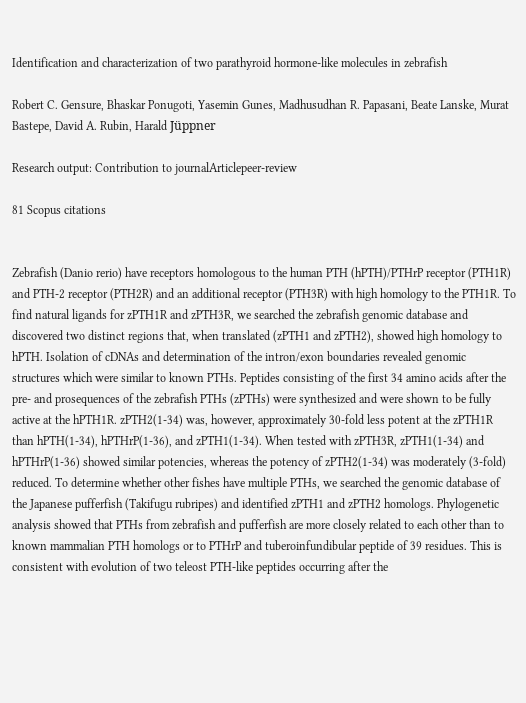Identification and characterization of two parathyroid hormone-like molecules in zebrafish

Robert C. Gensure, Bhaskar Ponugoti, Yasemin Gunes, Madhusudhan R. Papasani, Beate Lanske, Murat Bastepe, David A. Rubin, Harald Jüppner

Research output: Contribution to journalArticlepeer-review

81 Scopus citations


Zebrafish (Danio rerio) have receptors homologous to the human PTH (hPTH)/PTHrP receptor (PTH1R) and PTH-2 receptor (PTH2R) and an additional receptor (PTH3R) with high homology to the PTH1R. To find natural ligands for zPTH1R and zPTH3R, we searched the zebrafish genomic database and discovered two distinct regions that, when translated (zPTH1 and zPTH2), showed high homology to hPTH. Isolation of cDNAs and determination of the intron/exon boundaries revealed genomic structures which were similar to known PTHs. Peptides consisting of the first 34 amino acids after the pre- and prosequences of the zebrafish PTHs (zPTHs) were synthesized and were shown to be fully active at the hPTH1R. zPTH2(1-34) was, however, approximately 30-fold less potent at the zPTH1R than hPTH(1-34), hPTHrP(1-36), and zPTH1(1-34). When tested with zPTH3R, zPTH1(1-34) and hPTHrP(1-36) showed similar potencies, whereas the potency of zPTH2(1-34) was moderately (3-fold) reduced. To determine whether other fishes have multiple PTHs, we searched the genomic database of the Japanese pufferfish (Takifugu rubripes) and identified zPTH1 and zPTH2 homologs. Phylogenetic analysis showed that PTHs from zebrafish and pufferfish are more closely related to each other than to known mammalian PTH homologs or to PTHrP and tuberoinfundibular peptide of 39 residues. This is consistent with evolution of two teleost PTH-like peptides occurring after the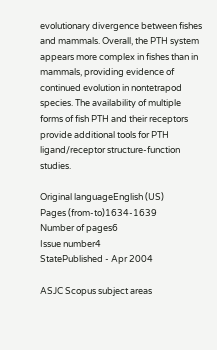evolutionary divergence between fishes and mammals. Overall, the PTH system appears more complex in fishes than in mammals, providing evidence of continued evolution in nontetrapod species. The availability of multiple forms of fish PTH and their receptors provide additional tools for PTH ligand/receptor structure-function studies.

Original languageEnglish (US)
Pages (from-to)1634-1639
Number of pages6
Issue number4
StatePublished - Apr 2004

ASJC Scopus subject areas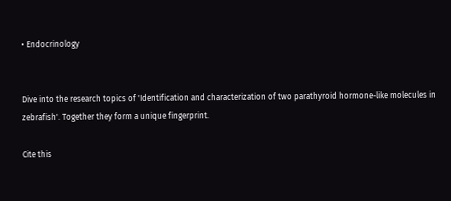• Endocrinology


Dive into the research topics of 'Identification and characterization of two parathyroid hormone-like molecules in zebrafish'. Together they form a unique fingerprint.

Cite this